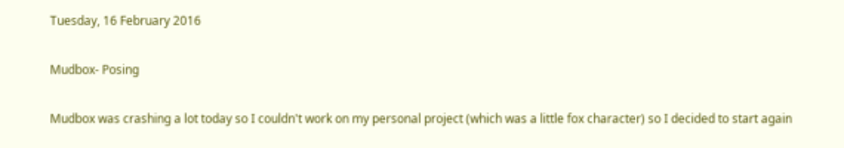Tuesday, 16 February 2016

Mudbox- Posing

Mudbox was crashing a lot today so I couldn't work on my personal project (which was a little fox character) so I decided to start again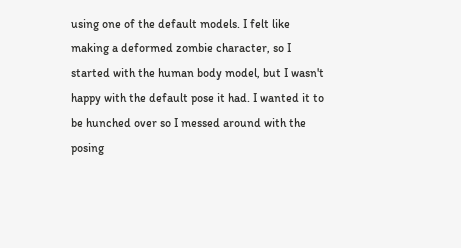using one of the default models. I felt like making a deformed zombie character, so I started with the human body model, but I wasn't happy with the default pose it had. I wanted it to be hunched over so I messed around with the posing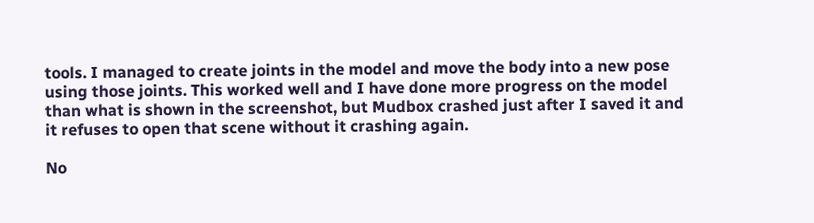tools. I managed to create joints in the model and move the body into a new pose using those joints. This worked well and I have done more progress on the model than what is shown in the screenshot, but Mudbox crashed just after I saved it and it refuses to open that scene without it crashing again.

No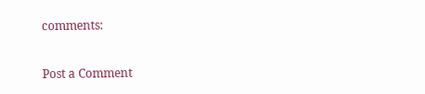comments:

Post a Comment